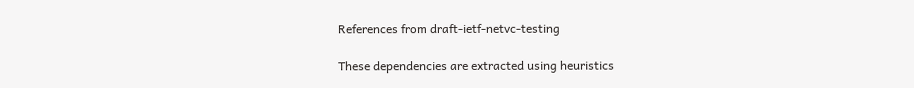References from draft-ietf-netvc-testing

These dependencies are extracted using heuristics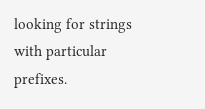looking for strings with particular prefixes.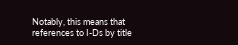Notably, this means that references to I-Ds by title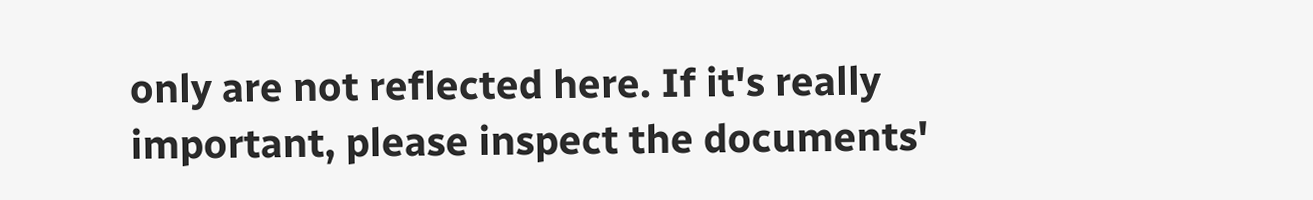only are not reflected here. If it's really important, please inspect the documents'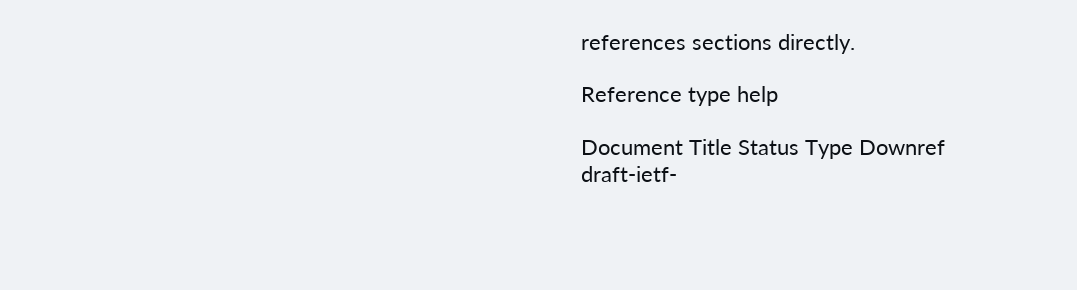references sections directly.

Reference type help

Document Title Status Type Downref
draft-ietf-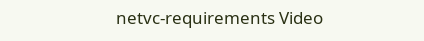netvc-requirements Video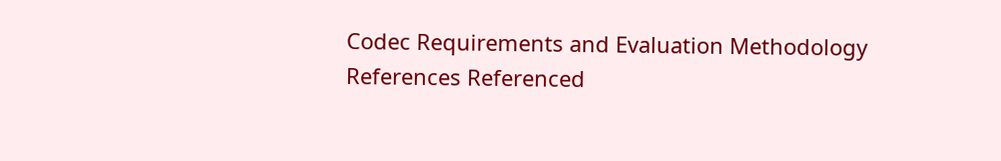Codec Requirements and Evaluation Methodology
References Referenced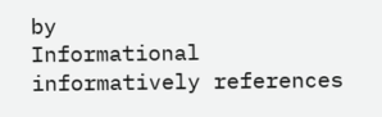by
Informational informatively references